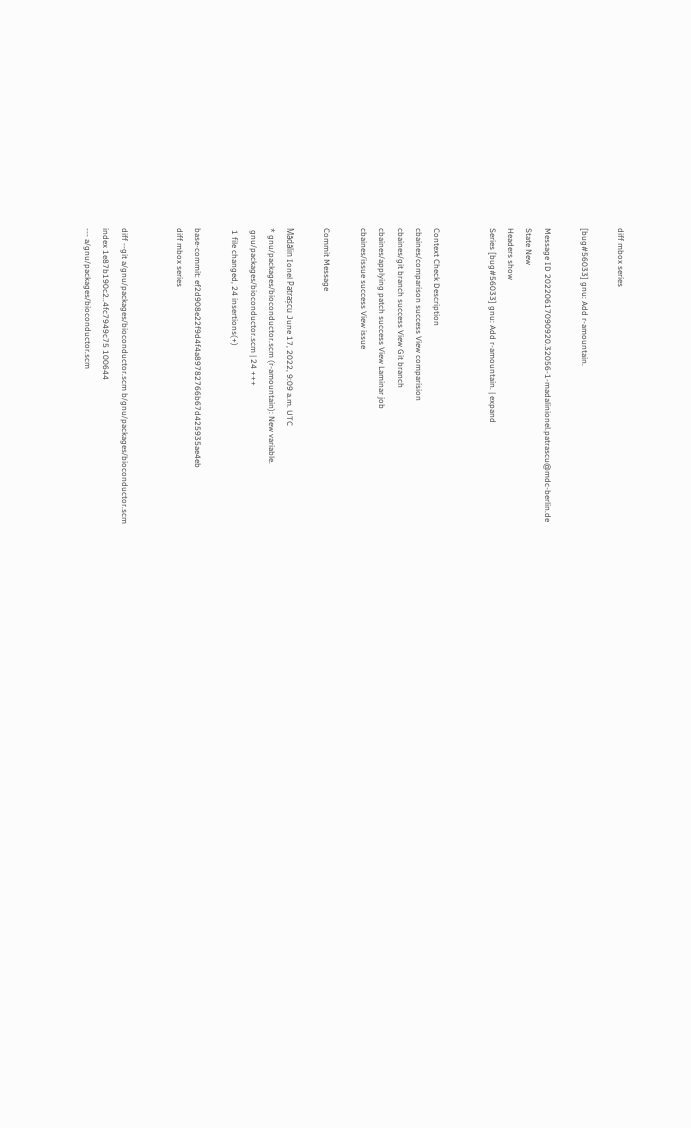diff mbox series

[bug#56033] gnu: Add r-amountain.

Message ID 20220617090920.32056-1-madalinionel.patrascu@mdc-berlin.de
State New
Headers show
Series [bug#56033] gnu: Add r-amountain. | expand


Context Check Description
cbaines/comparison success View comparision
cbaines/git branch success View Git branch
cbaines/applying patch success View Laminar job
cbaines/issue success View issue

Commit Message

Mădălin Ionel Patrașcu June 17, 2022, 9:09 a.m. UTC
* gnu/packages/bioconductor.scm (r-amountain): New variable.
 gnu/packages/bioconductor.scm | 24 +++
 1 file changed, 24 insertions(+)

base-commit: ef2d908e22f9d4f4a89782766b67d425935ae4eb
diff mbox series


diff --git a/gnu/packages/bioconductor.scm b/gnu/packages/bioconductor.scm
index 1e87b190c2..4fc7949c75 100644
--- a/gnu/packages/bioconductor.scm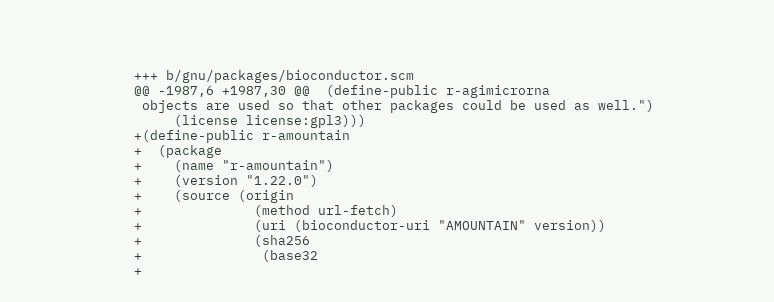+++ b/gnu/packages/bioconductor.scm
@@ -1987,6 +1987,30 @@  (define-public r-agimicrorna
 objects are used so that other packages could be used as well.")
     (license license:gpl3)))
+(define-public r-amountain
+  (package
+    (name "r-amountain")
+    (version "1.22.0")
+    (source (origin
+              (method url-fetch)
+              (uri (bioconductor-uri "AMOUNTAIN" version))
+              (sha256
+               (base32
+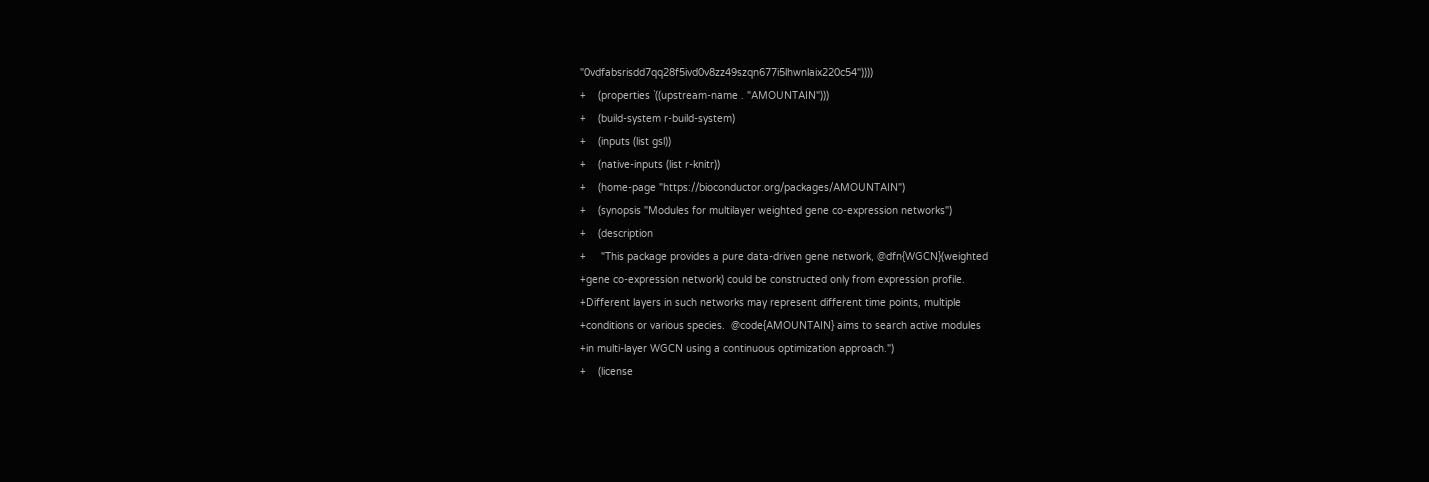"0vdfabsrisdd7qq28f5ivd0v8zz49szqn677i5lhwnlaix220c54"))))
+    (properties `((upstream-name . "AMOUNTAIN")))
+    (build-system r-build-system)
+    (inputs (list gsl))
+    (native-inputs (list r-knitr))
+    (home-page "https://bioconductor.org/packages/AMOUNTAIN")
+    (synopsis "Modules for multilayer weighted gene co-expression networks")
+    (description
+     "This package provides a pure data-driven gene network, @dfn{WGCN}(weighted
+gene co-expression network) could be constructed only from expression profile.
+Different layers in such networks may represent different time points, multiple
+conditions or various species.  @code{AMOUNTAIN} aims to search active modules
+in multi-layer WGCN using a continuous optimization approach.")
+    (license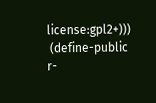license:gpl2+)))
 (define-public r-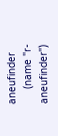aneufinder
     (name "r-aneufinder")